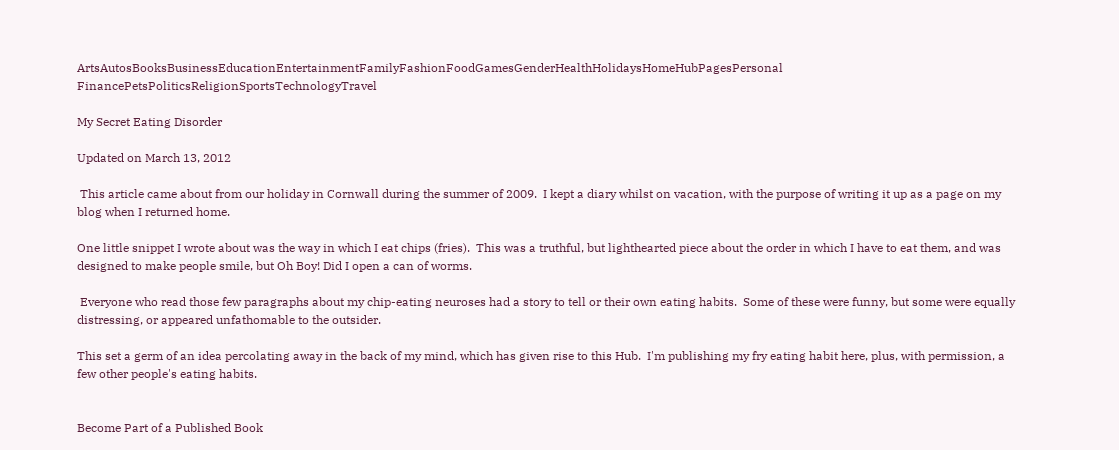ArtsAutosBooksBusinessEducationEntertainmentFamilyFashionFoodGamesGenderHealthHolidaysHomeHubPagesPersonal FinancePetsPoliticsReligionSportsTechnologyTravel

My Secret Eating Disorder

Updated on March 13, 2012

 This article came about from our holiday in Cornwall during the summer of 2009.  I kept a diary whilst on vacation, with the purpose of writing it up as a page on my blog when I returned home.

One little snippet I wrote about was the way in which I eat chips (fries).  This was a truthful, but lighthearted piece about the order in which I have to eat them, and was designed to make people smile, but Oh Boy! Did I open a can of worms.

 Everyone who read those few paragraphs about my chip-eating neuroses had a story to tell or their own eating habits.  Some of these were funny, but some were equally distressing, or appeared unfathomable to the outsider.

This set a germ of an idea percolating away in the back of my mind, which has given rise to this Hub.  I'm publishing my fry eating habit here, plus, with permission, a few other people's eating habits.


Become Part of a Published Book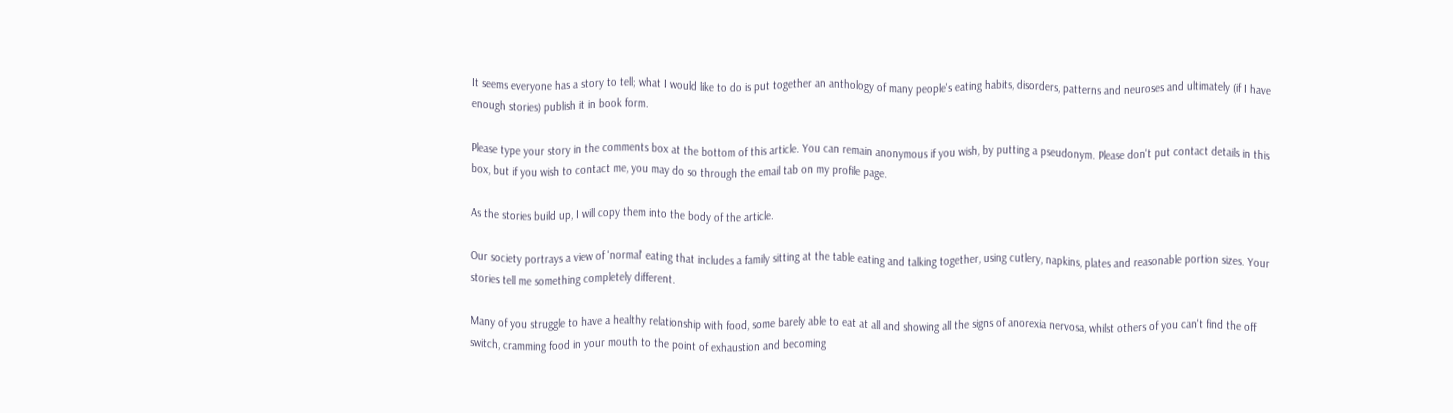It seems everyone has a story to tell; what I would like to do is put together an anthology of many people's eating habits, disorders, patterns and neuroses and ultimately (if I have enough stories) publish it in book form.

Please type your story in the comments box at the bottom of this article. You can remain anonymous if you wish, by putting a pseudonym. Please don't put contact details in this box, but if you wish to contact me, you may do so through the email tab on my profile page.

As the stories build up, I will copy them into the body of the article.

Our society portrays a view of 'normal' eating that includes a family sitting at the table eating and talking together, using cutlery, napkins, plates and reasonable portion sizes. Your stories tell me something completely different.

Many of you struggle to have a healthy relationship with food, some barely able to eat at all and showing all the signs of anorexia nervosa, whilst others of you can't find the off switch, cramming food in your mouth to the point of exhaustion and becoming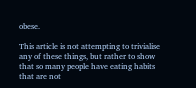obese.

This article is not attempting to trivialise any of these things, but rather to show that so many people have eating habits that are not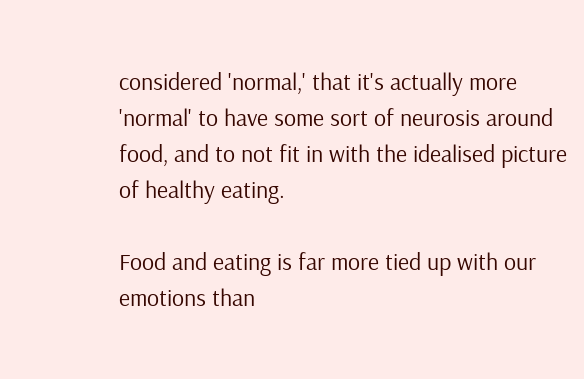considered 'normal,' that it's actually more 'normal' to have some sort of neurosis around food, and to not fit in with the idealised picture of healthy eating.

Food and eating is far more tied up with our emotions than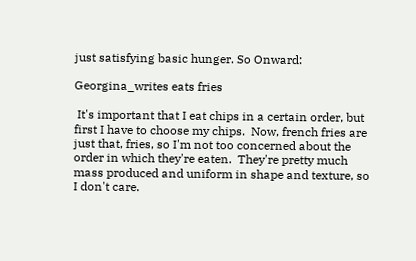just satisfying basic hunger. So Onward:

Georgina_writes eats fries

 It's important that I eat chips in a certain order, but first I have to choose my chips.  Now, french fries are just that, fries, so I'm not too concerned about the order in which they're eaten.  They're pretty much mass produced and uniform in shape and texture, so I don't care.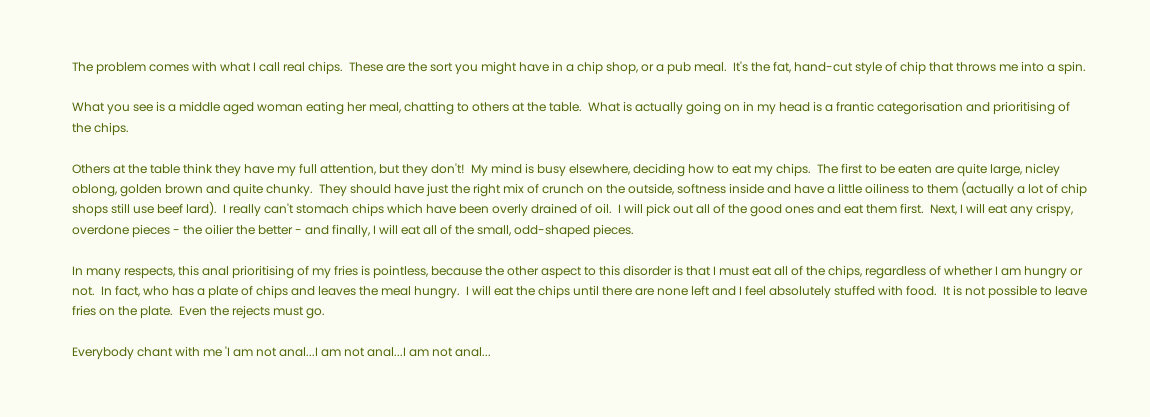The problem comes with what I call real chips.  These are the sort you might have in a chip shop, or a pub meal.  It's the fat, hand-cut style of chip that throws me into a spin.

What you see is a middle aged woman eating her meal, chatting to others at the table.  What is actually going on in my head is a frantic categorisation and prioritising of the chips.

Others at the table think they have my full attention, but they don't!  My mind is busy elsewhere, deciding how to eat my chips.  The first to be eaten are quite large, nicley oblong, golden brown and quite chunky.  They should have just the right mix of crunch on the outside, softness inside and have a little oiliness to them (actually a lot of chip shops still use beef lard).  I really can't stomach chips which have been overly drained of oil.  I will pick out all of the good ones and eat them first.  Next, I will eat any crispy, overdone pieces - the oilier the better - and finally, I will eat all of the small, odd-shaped pieces.

In many respects, this anal prioritising of my fries is pointless, because the other aspect to this disorder is that I must eat all of the chips, regardless of whether I am hungry or not.  In fact, who has a plate of chips and leaves the meal hungry.  I will eat the chips until there are none left and I feel absolutely stuffed with food.  It is not possible to leave fries on the plate.  Even the rejects must go.

Everybody chant with me 'I am not anal...I am not anal...I am not anal...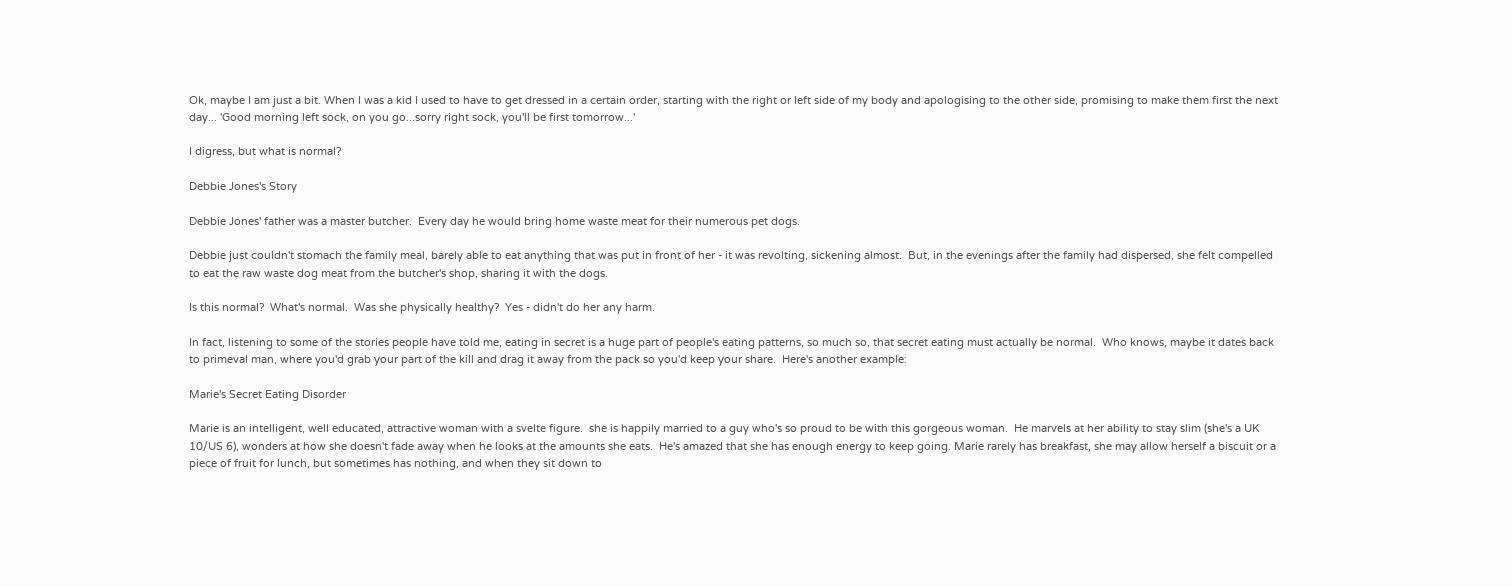Ok, maybe I am just a bit. When I was a kid I used to have to get dressed in a certain order, starting with the right or left side of my body and apologising to the other side, promising to make them first the next day... 'Good morning left sock, on you go...sorry right sock, you'll be first tomorrow...'

I digress, but what is normal?

Debbie Jones's Story

Debbie Jones' father was a master butcher.  Every day he would bring home waste meat for their numerous pet dogs.

Debbie just couldn't stomach the family meal, barely able to eat anything that was put in front of her - it was revolting, sickening almost.  But, in the evenings after the family had dispersed, she felt compelled to eat the raw waste dog meat from the butcher's shop, sharing it with the dogs.

Is this normal?  What's normal.  Was she physically healthy?  Yes - didn't do her any harm.

In fact, listening to some of the stories people have told me, eating in secret is a huge part of people's eating patterns, so much so, that secret eating must actually be normal.  Who knows, maybe it dates back to primeval man, where you'd grab your part of the kill and drag it away from the pack so you'd keep your share.  Here's another example:

Marie's Secret Eating Disorder

Marie is an intelligent, well educated, attractive woman with a svelte figure.  she is happily married to a guy who's so proud to be with this gorgeous woman.  He marvels at her ability to stay slim (she's a UK 10/US 6), wonders at how she doesn't fade away when he looks at the amounts she eats.  He's amazed that she has enough energy to keep going. Marie rarely has breakfast, she may allow herself a biscuit or a piece of fruit for lunch, but sometimes has nothing, and when they sit down to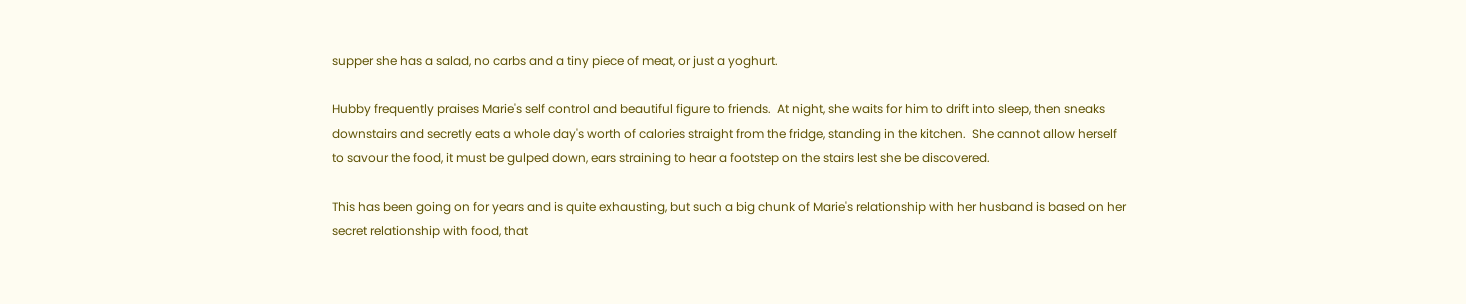supper she has a salad, no carbs and a tiny piece of meat, or just a yoghurt.

Hubby frequently praises Marie's self control and beautiful figure to friends.  At night, she waits for him to drift into sleep, then sneaks downstairs and secretly eats a whole day's worth of calories straight from the fridge, standing in the kitchen.  She cannot allow herself to savour the food, it must be gulped down, ears straining to hear a footstep on the stairs lest she be discovered.

This has been going on for years and is quite exhausting, but such a big chunk of Marie's relationship with her husband is based on her secret relationship with food, that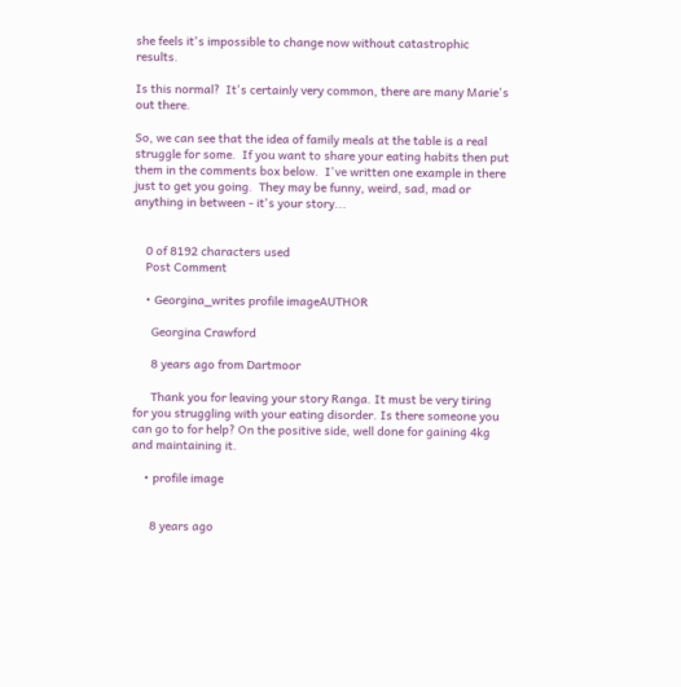she feels it's impossible to change now without catastrophic results.

Is this normal?  It's certainly very common, there are many Marie's out there.

So, we can see that the idea of family meals at the table is a real struggle for some.  If you want to share your eating habits then put them in the comments box below.  I've written one example in there just to get you going.  They may be funny, weird, sad, mad or anything in between - it's your story...


    0 of 8192 characters used
    Post Comment

    • Georgina_writes profile imageAUTHOR

      Georgina Crawford

      8 years ago from Dartmoor

      Thank you for leaving your story Ranga. It must be very tiring for you struggling with your eating disorder. Is there someone you can go to for help? On the positive side, well done for gaining 4kg and maintaining it.

    • profile image


      8 years ago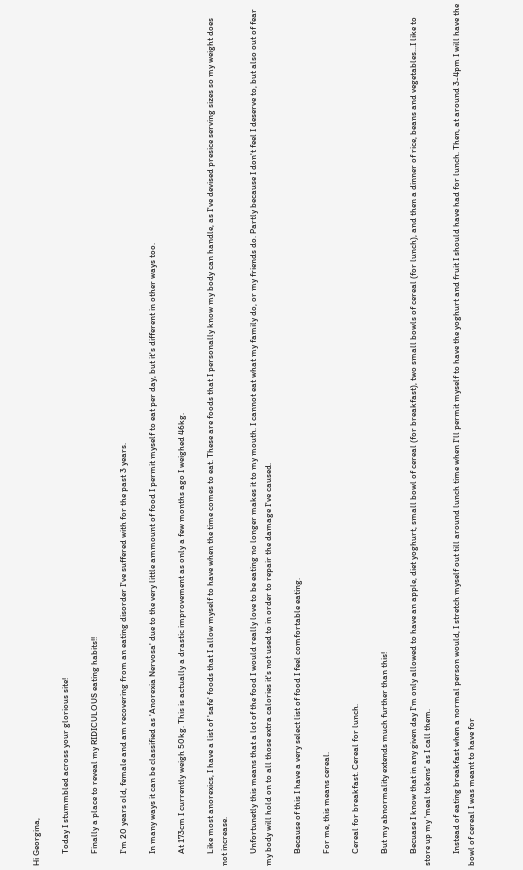Hi Georgina,

      Today I stummbled across your glorious site!

      Finally a place to reveal my RIDICULOUS eating habits!!

      I'm 20 years old, female and am recovering from an eating disorder I've suffered with for the past 3 years.

      In many ways it can be classified as 'Anorexia Nervosa' due to the very little ammount of food I permit myself to eat per day, but it's different in other ways too.

      At 173cm I currently weigh 50kg. This is actually a drastic improvement as only a few months ago I weighed 46kg.

      Like most anorexics, I have a list of 'safe' foods that I allow myself to have when the time comes to eat. These are foods that I personally know my body can handle, as I've devised presice serving sizes so my weight does not increase.

      Unfortunetly this means that a lot of the food I would really love to be eating no longer makes it to my mouth. I cannot eat what my family do, or my friends do. Partly because I don't feel I deserve to, but also out of fear my body will hold on to all those extra calories it's not used to in order to repair the damage I've caused.

      Because of this I have a very select list of food I feel comfortable eating.

      For me, this means cereal.

      Cereal for breakfast. Cereal for lunch.

      But my abnormality extends much further than this!

      Becuase I know that in any given day I'm only allowed to have an apple, diet yoghurt, small bowl of cereal (for breakfast), two small bowls of cereal (for lunch), and then a dinner of rice, beans and vegetables...I like to store up my 'meal tokens' as I call them.

      Instead of eating breakfast when a normal person would, I stretch myself out till around lunch time when I'll permit myself to have the yoghurt and fruit I should have had for lunch. Then, at around 3-4pm I will have the bowl of cereal I was meant to have for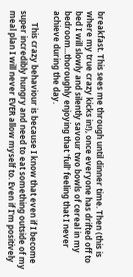breakfast. This sees me through until dinner time. Then (this is where my true crazy kicks in!), once everyone has drifted off to bed I will slowly and silently savour two bowls of cereal in my bedroom...thoroughly enjoying that 'full' feeling that I never achieve during the day.

      This crazy behaviour is because I know that even if I become super incredibly hungry and need to eat something outside of my meal plan I will never EVER allow myself to. Even if I'm positively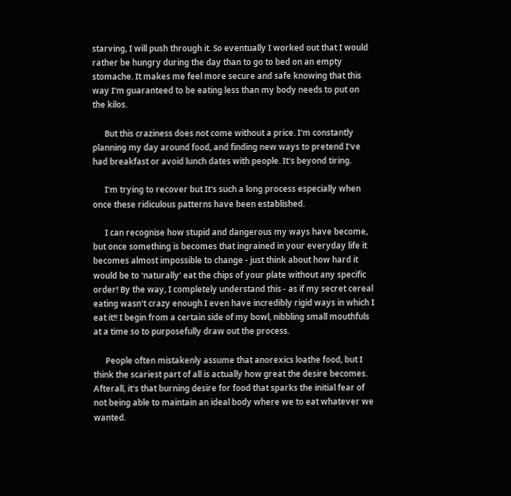starving, I will push through it. So eventually I worked out that I would rather be hungry during the day than to go to bed on an empty stomache. It makes me feel more secure and safe knowing that this way I'm guaranteed to be eating less than my body needs to put on the kilos.

      But this craziness does not come without a price. I'm constantly planning my day around food, and finding new ways to pretend I've had breakfast or avoid lunch dates with people. It's beyond tiring.

      I'm trying to recover but It's such a long process especially when once these ridiculous patterns have been established.

      I can recognise how stupid and dangerous my ways have become, but once something is becomes that ingrained in your everyday life it becomes almost impossible to change - just think about how hard it would be to 'naturally' eat the chips of your plate without any specific order! By the way, I completely understand this - as if my secret cereal eating wasn't crazy enough I even have incredibly rigid ways in which I eat it!! I begin from a certain side of my bowl, nibbling small mouthfuls at a time so to purposefully draw out the process.

      People often mistakenly assume that anorexics loathe food, but I think the scariest part of all is actually how great the desire becomes. Afterall, it's that burning desire for food that sparks the initial fear of not being able to maintain an ideal body where we to eat whatever we wanted.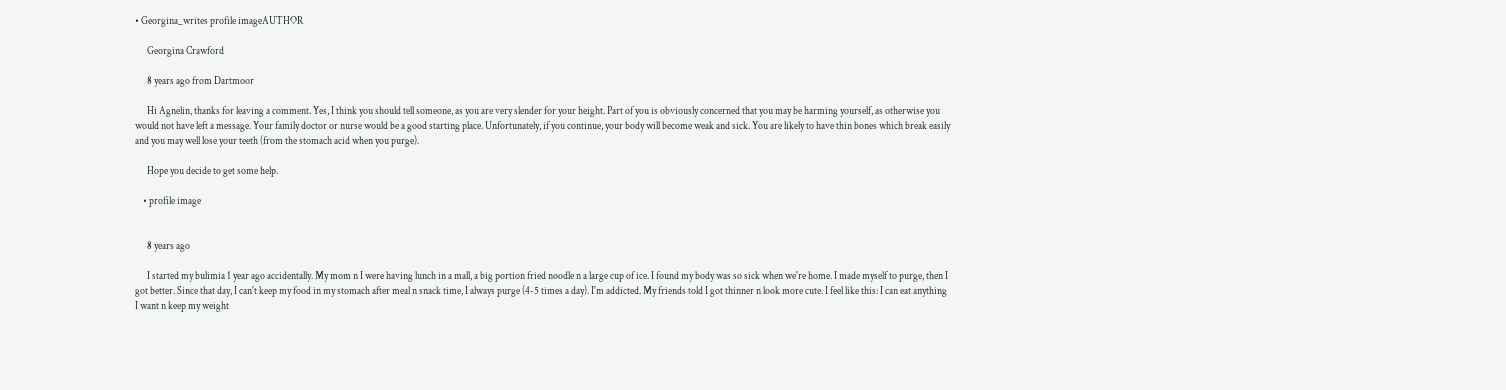• Georgina_writes profile imageAUTHOR

      Georgina Crawford

      8 years ago from Dartmoor

      Hi Agnelin, thanks for leaving a comment. Yes, I think you should tell someone, as you are very slender for your height. Part of you is obviously concerned that you may be harming yourself, as otherwise you would not have left a message. Your family doctor or nurse would be a good starting place. Unfortunately, if you continue, your body will become weak and sick. You are likely to have thin bones which break easily and you may well lose your teeth (from the stomach acid when you purge).

      Hope you decide to get some help.

    • profile image


      8 years ago

      I started my bulimia 1 year ago accidentally. My mom n I were having lunch in a mall, a big portion fried noodle n a large cup of ice. I found my body was so sick when we're home. I made myself to purge, then I got better. Since that day, I can't keep my food in my stomach after meal n snack time, I always purge (4-5 times a day). I'm addicted. My friends told I got thinner n look more cute. I feel like this: I can eat anything I want n keep my weight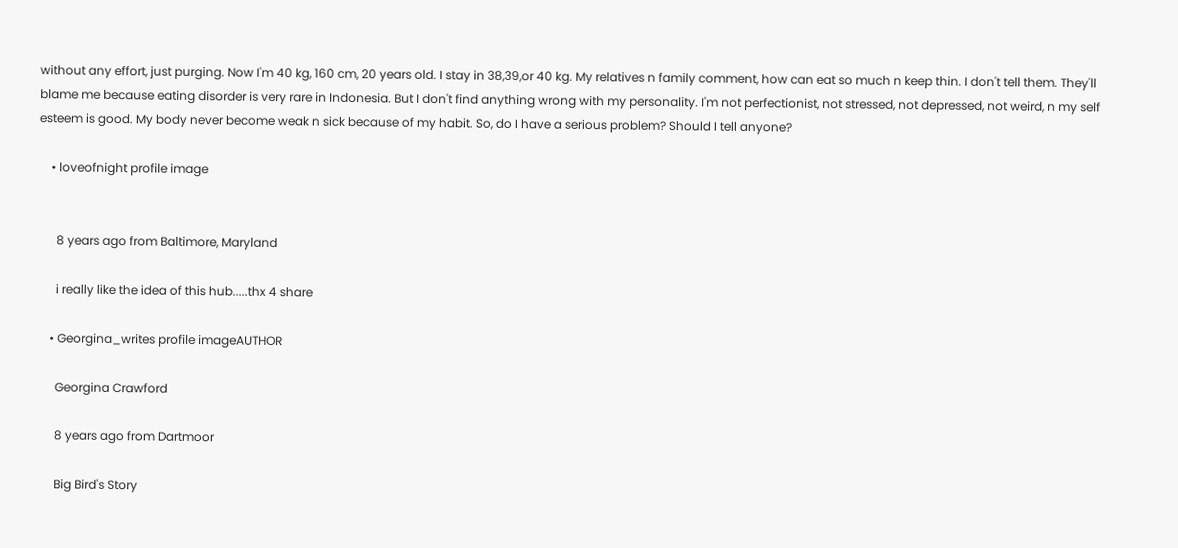without any effort, just purging. Now I'm 40 kg, 160 cm, 20 years old. I stay in 38,39,or 40 kg. My relatives n family comment, how can eat so much n keep thin. I don't tell them. They'll blame me because eating disorder is very rare in Indonesia. But I don't find anything wrong with my personality. I'm not perfectionist, not stressed, not depressed, not weird, n my self esteem is good. My body never become weak n sick because of my habit. So, do I have a serious problem? Should I tell anyone?

    • loveofnight profile image


      8 years ago from Baltimore, Maryland

      i really like the idea of this hub.....thx 4 share

    • Georgina_writes profile imageAUTHOR

      Georgina Crawford

      8 years ago from Dartmoor

      Big Bird's Story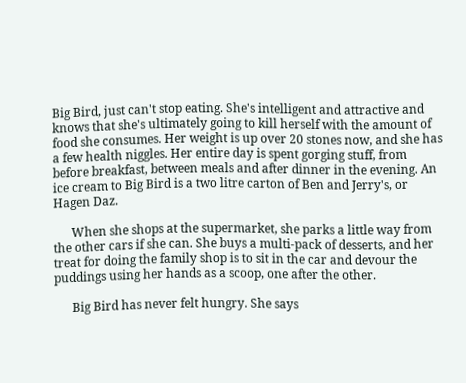Big Bird, just can't stop eating. She's intelligent and attractive and knows that she's ultimately going to kill herself with the amount of food she consumes. Her weight is up over 20 stones now, and she has a few health niggles. Her entire day is spent gorging stuff, from before breakfast, between meals and after dinner in the evening. An ice cream to Big Bird is a two litre carton of Ben and Jerry's, or Hagen Daz.

      When she shops at the supermarket, she parks a little way from the other cars if she can. She buys a multi-pack of desserts, and her treat for doing the family shop is to sit in the car and devour the puddings using her hands as a scoop, one after the other.

      Big Bird has never felt hungry. She says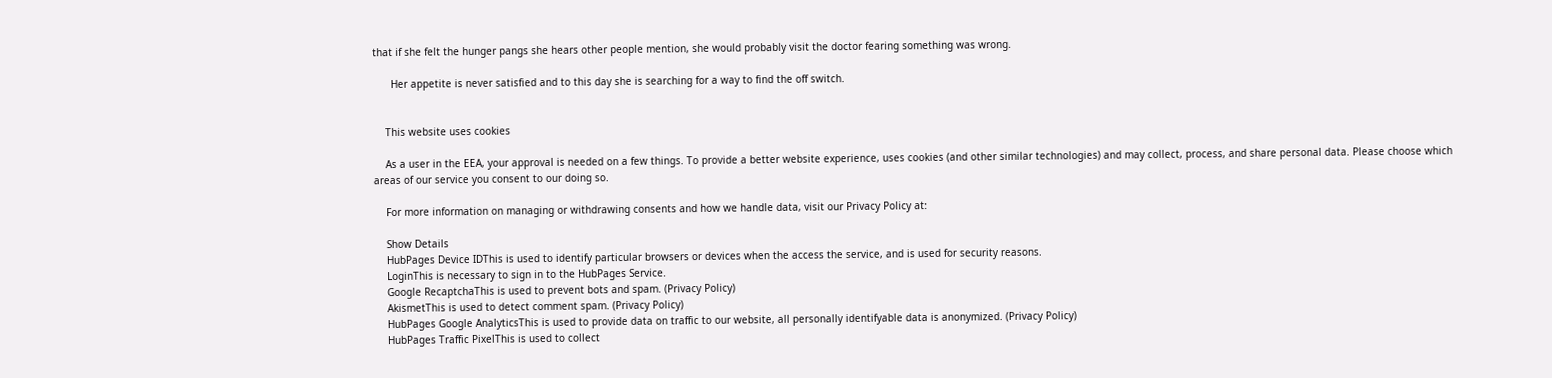that if she felt the hunger pangs she hears other people mention, she would probably visit the doctor fearing something was wrong.

      Her appetite is never satisfied and to this day she is searching for a way to find the off switch.


    This website uses cookies

    As a user in the EEA, your approval is needed on a few things. To provide a better website experience, uses cookies (and other similar technologies) and may collect, process, and share personal data. Please choose which areas of our service you consent to our doing so.

    For more information on managing or withdrawing consents and how we handle data, visit our Privacy Policy at:

    Show Details
    HubPages Device IDThis is used to identify particular browsers or devices when the access the service, and is used for security reasons.
    LoginThis is necessary to sign in to the HubPages Service.
    Google RecaptchaThis is used to prevent bots and spam. (Privacy Policy)
    AkismetThis is used to detect comment spam. (Privacy Policy)
    HubPages Google AnalyticsThis is used to provide data on traffic to our website, all personally identifyable data is anonymized. (Privacy Policy)
    HubPages Traffic PixelThis is used to collect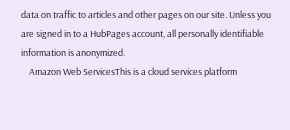data on traffic to articles and other pages on our site. Unless you are signed in to a HubPages account, all personally identifiable information is anonymized.
    Amazon Web ServicesThis is a cloud services platform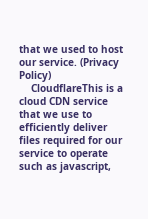that we used to host our service. (Privacy Policy)
    CloudflareThis is a cloud CDN service that we use to efficiently deliver files required for our service to operate such as javascript,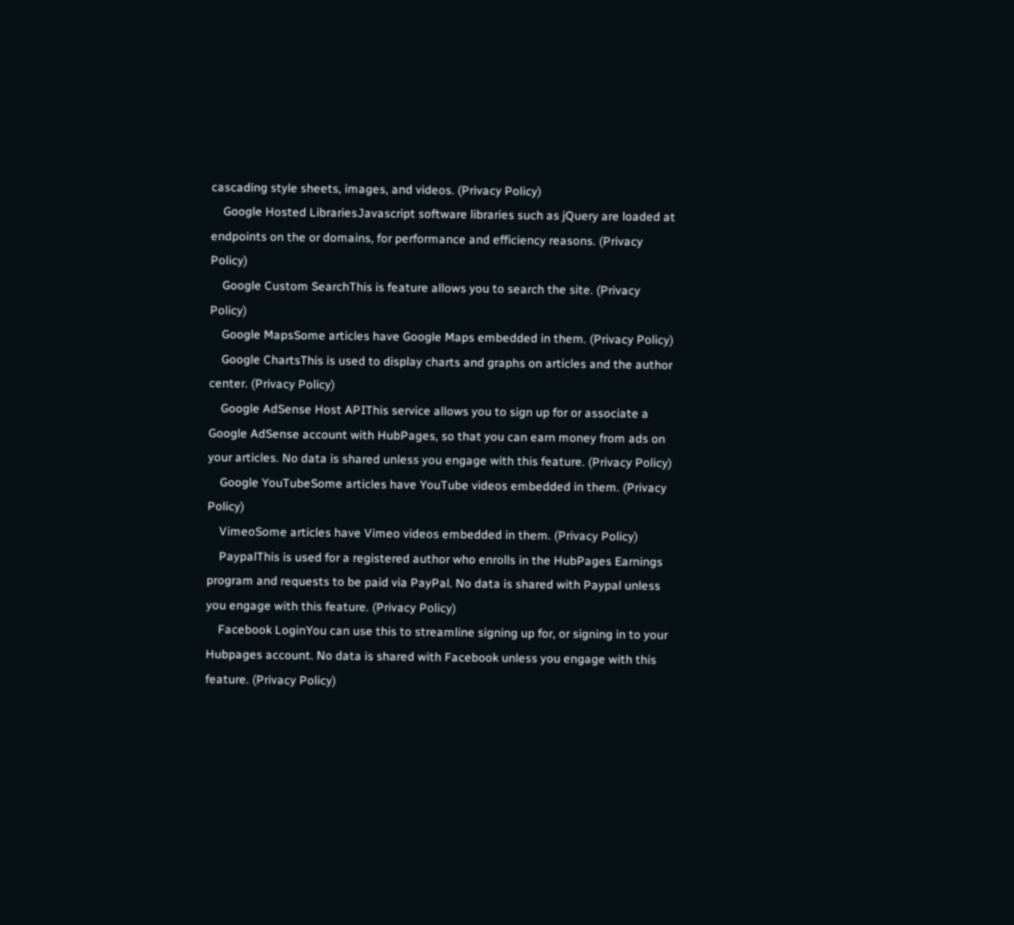cascading style sheets, images, and videos. (Privacy Policy)
    Google Hosted LibrariesJavascript software libraries such as jQuery are loaded at endpoints on the or domains, for performance and efficiency reasons. (Privacy Policy)
    Google Custom SearchThis is feature allows you to search the site. (Privacy Policy)
    Google MapsSome articles have Google Maps embedded in them. (Privacy Policy)
    Google ChartsThis is used to display charts and graphs on articles and the author center. (Privacy Policy)
    Google AdSense Host APIThis service allows you to sign up for or associate a Google AdSense account with HubPages, so that you can earn money from ads on your articles. No data is shared unless you engage with this feature. (Privacy Policy)
    Google YouTubeSome articles have YouTube videos embedded in them. (Privacy Policy)
    VimeoSome articles have Vimeo videos embedded in them. (Privacy Policy)
    PaypalThis is used for a registered author who enrolls in the HubPages Earnings program and requests to be paid via PayPal. No data is shared with Paypal unless you engage with this feature. (Privacy Policy)
    Facebook LoginYou can use this to streamline signing up for, or signing in to your Hubpages account. No data is shared with Facebook unless you engage with this feature. (Privacy Policy)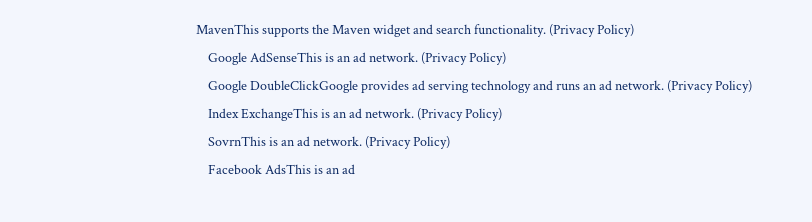MavenThis supports the Maven widget and search functionality. (Privacy Policy)
    Google AdSenseThis is an ad network. (Privacy Policy)
    Google DoubleClickGoogle provides ad serving technology and runs an ad network. (Privacy Policy)
    Index ExchangeThis is an ad network. (Privacy Policy)
    SovrnThis is an ad network. (Privacy Policy)
    Facebook AdsThis is an ad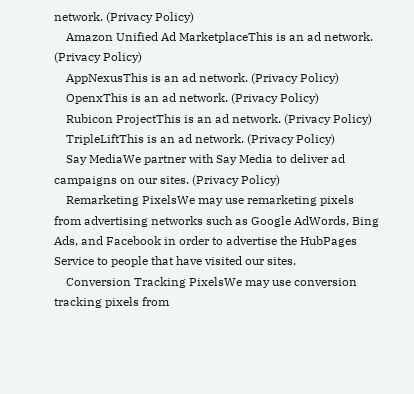network. (Privacy Policy)
    Amazon Unified Ad MarketplaceThis is an ad network. (Privacy Policy)
    AppNexusThis is an ad network. (Privacy Policy)
    OpenxThis is an ad network. (Privacy Policy)
    Rubicon ProjectThis is an ad network. (Privacy Policy)
    TripleLiftThis is an ad network. (Privacy Policy)
    Say MediaWe partner with Say Media to deliver ad campaigns on our sites. (Privacy Policy)
    Remarketing PixelsWe may use remarketing pixels from advertising networks such as Google AdWords, Bing Ads, and Facebook in order to advertise the HubPages Service to people that have visited our sites.
    Conversion Tracking PixelsWe may use conversion tracking pixels from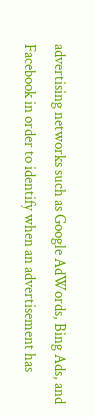advertising networks such as Google AdWords, Bing Ads, and Facebook in order to identify when an advertisement has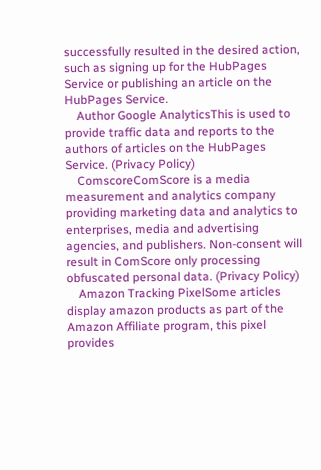successfully resulted in the desired action, such as signing up for the HubPages Service or publishing an article on the HubPages Service.
    Author Google AnalyticsThis is used to provide traffic data and reports to the authors of articles on the HubPages Service. (Privacy Policy)
    ComscoreComScore is a media measurement and analytics company providing marketing data and analytics to enterprises, media and advertising agencies, and publishers. Non-consent will result in ComScore only processing obfuscated personal data. (Privacy Policy)
    Amazon Tracking PixelSome articles display amazon products as part of the Amazon Affiliate program, this pixel provides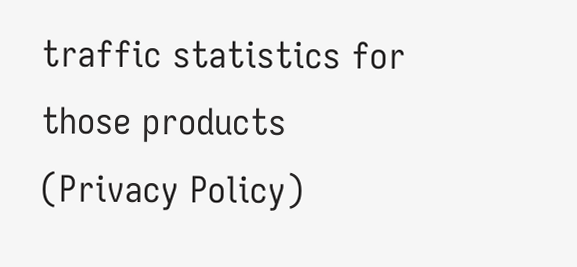traffic statistics for those products (Privacy Policy)